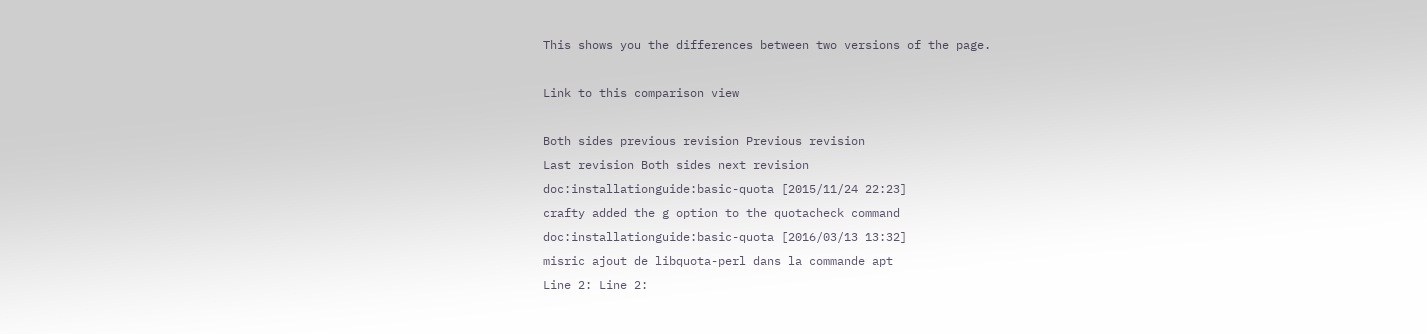This shows you the differences between two versions of the page.

Link to this comparison view

Both sides previous revision Previous revision
Last revision Both sides next revision
doc:installationguide:basic-quota [2015/11/24 22:23]
crafty added the g option to the quotacheck command
doc:installationguide:basic-quota [2016/03/13 13:32]
misric ajout de libquota-perl dans la commande apt
Line 2: Line 2: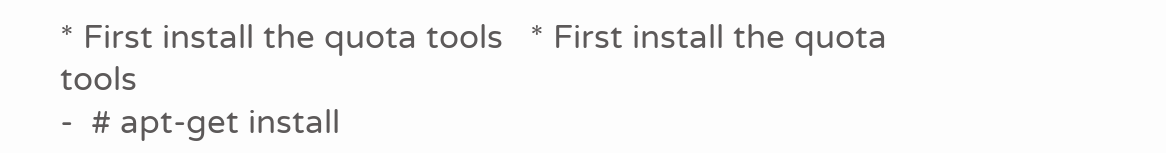* First install the quota tools   * First install the quota tools
-  # apt-get install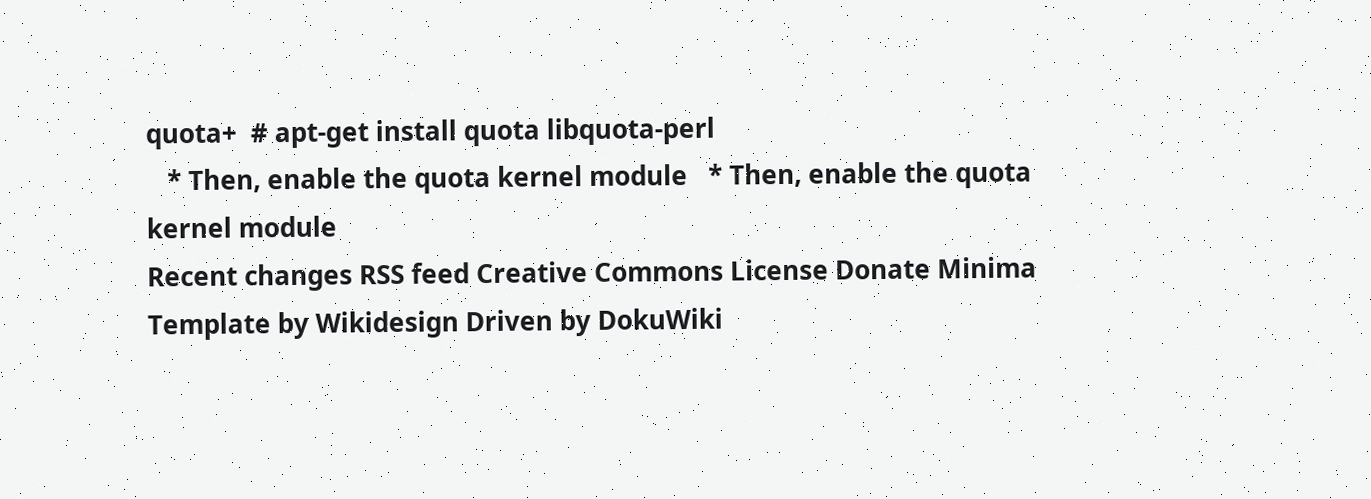quota+  # apt-get install quota libquota-perl
   * Then, enable the quota kernel module   * Then, enable the quota kernel module
Recent changes RSS feed Creative Commons License Donate Minima Template by Wikidesign Driven by DokuWiki